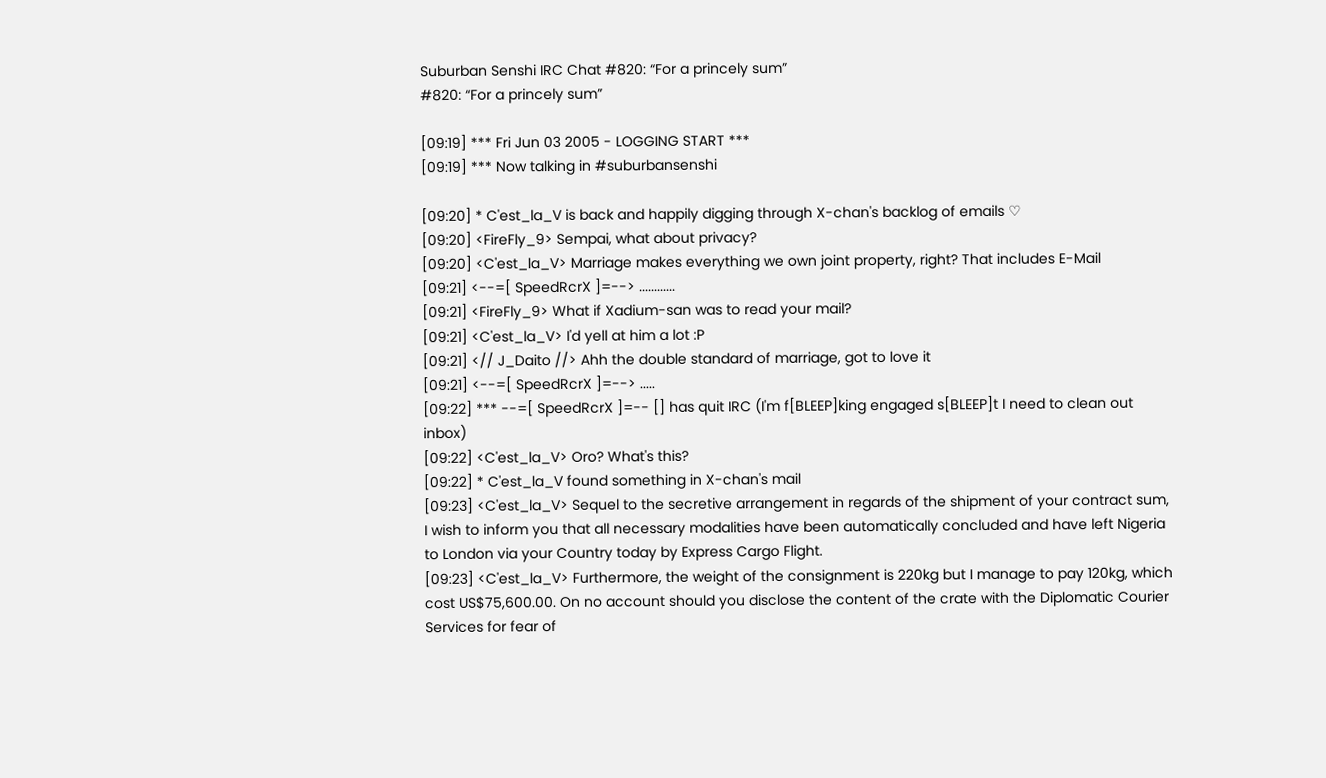Suburban Senshi IRC Chat #820: “For a princely sum”
#820: “For a princely sum”

[09:19] *** Fri Jun 03 2005 - LOGGING START ***
[09:19] *** Now talking in #suburbansenshi

[09:20] * C'est_la_V is back and happily digging through X-chan's backlog of emails ♡
[09:20] <FireFly_9> Sempai, what about privacy?
[09:20] <C'est_la_V> Marriage makes everything we own joint property, right? That includes E-Mail
[09:21] <--=[ SpeedRcrX ]=--> ............
[09:21] <FireFly_9> What if Xadium-san was to read your mail?
[09:21] <C'est_la_V> I'd yell at him a lot :P
[09:21] <// J_Daito //> Ahh the double standard of marriage, got to love it
[09:21] <--=[ SpeedRcrX ]=--> .....
[09:22] *** --=[ SpeedRcrX ]=-- [] has quit IRC (I'm f[BLEEP]king engaged s[BLEEP]t I need to clean out inbox)
[09:22] <C'est_la_V> Oro? What's this?
[09:22] * C'est_la_V found something in X-chan's mail
[09:23] <C'est_la_V> Sequel to the secretive arrangement in regards of the shipment of your contract sum, I wish to inform you that all necessary modalities have been automatically concluded and have left Nigeria to London via your Country today by Express Cargo Flight.
[09:23] <C'est_la_V> Furthermore, the weight of the consignment is 220kg but I manage to pay 120kg, which cost US$75,600.00. On no account should you disclose the content of the crate with the Diplomatic Courier Services for fear of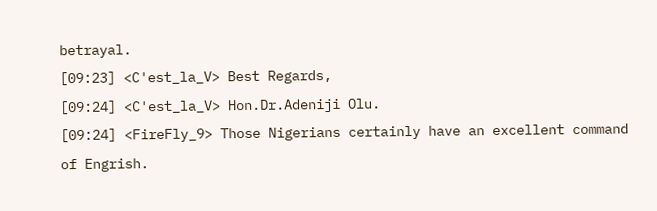betrayal.
[09:23] <C'est_la_V> Best Regards,
[09:24] <C'est_la_V> Hon.Dr.Adeniji Olu.
[09:24] <FireFly_9> Those Nigerians certainly have an excellent command of Engrish.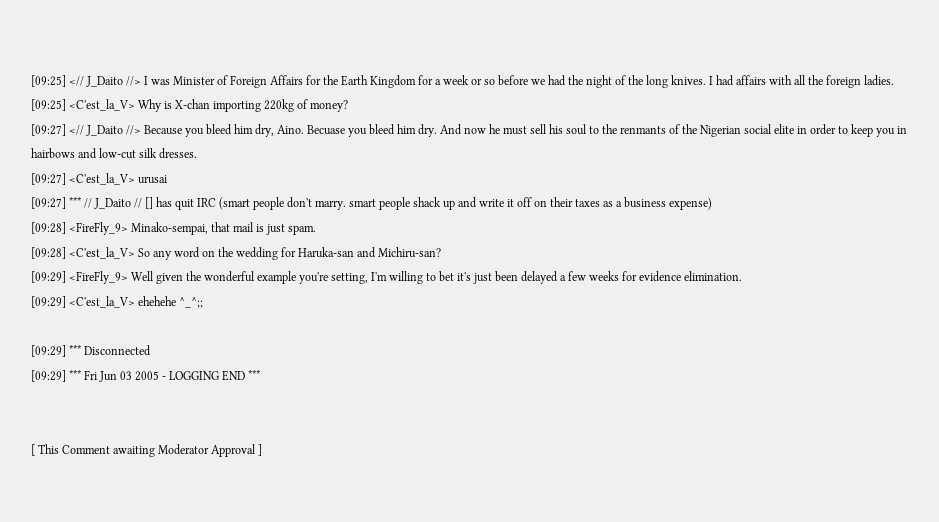[09:25] <// J_Daito //> I was Minister of Foreign Affairs for the Earth Kingdom for a week or so before we had the night of the long knives. I had affairs with all the foreign ladies.
[09:25] <C'est_la_V> Why is X-chan importing 220kg of money?
[09:27] <// J_Daito //> Because you bleed him dry, Aino. Becuase you bleed him dry. And now he must sell his soul to the renmants of the Nigerian social elite in order to keep you in hairbows and low-cut silk dresses.
[09:27] <C'est_la_V> urusai
[09:27] *** // J_Daito // [] has quit IRC (smart people don't marry. smart people shack up and write it off on their taxes as a business expense)
[09:28] <FireFly_9> Minako-sempai, that mail is just spam.
[09:28] <C'est_la_V> So any word on the wedding for Haruka-san and Michiru-san?
[09:29] <FireFly_9> Well given the wonderful example you're setting, I'm willing to bet it's just been delayed a few weeks for evidence elimination.
[09:29] <C'est_la_V> ehehehe ^_^;;

[09:29] *** Disconnected
[09:29] *** Fri Jun 03 2005 - LOGGING END ***


[ This Comment awaiting Moderator Approval ]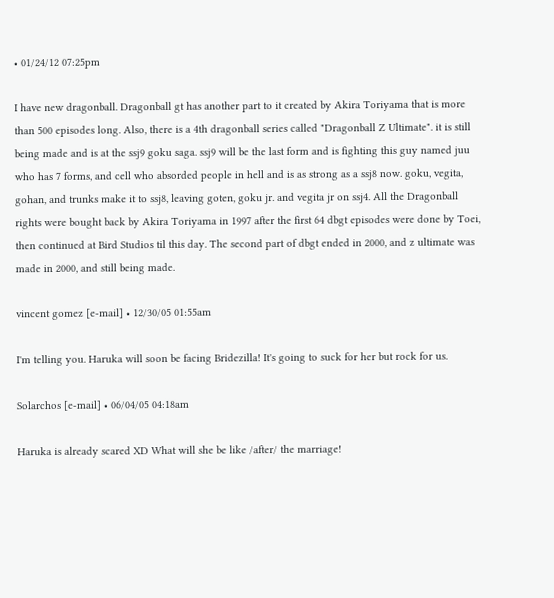• 01/24/12 07:25pm

I have new dragonball. Dragonball gt has another part to it created by Akira Toriyama that is more than 500 episodes long. Also, there is a 4th dragonball series called "Dragonball Z Ultimate". it is still being made and is at the ssj9 goku saga. ssj9 will be the last form and is fighting this guy named juu who has 7 forms, and cell who absorded people in hell and is as strong as a ssj8 now. goku, vegita, gohan, and trunks make it to ssj8, leaving goten, goku jr. and vegita jr on ssj4. All the Dragonball rights were bought back by Akira Toriyama in 1997 after the first 64 dbgt episodes were done by Toei, then continued at Bird Studios til this day. The second part of dbgt ended in 2000, and z ultimate was made in 2000, and still being made.

vincent gomez [e-mail] • 12/30/05 01:55am

I'm telling you. Haruka will soon be facing Bridezilla! It's going to suck for her but rock for us.

Solarchos [e-mail] • 06/04/05 04:18am

Haruka is already scared XD What will she be like /after/ the marriage!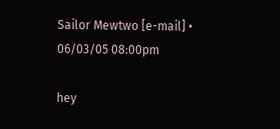Sailor Mewtwo [e-mail] • 06/03/05 08:00pm

hey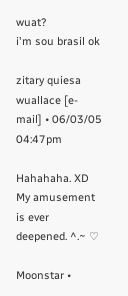wuat?
i'm sou brasil ok

zitary quiesa wuallace [e-mail] • 06/03/05 04:47pm

Hahahaha. XD My amusement is ever deepened. ^.~ ♡

Moonstar •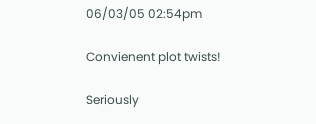06/03/05 02:54pm

Convienent plot twists!

Seriously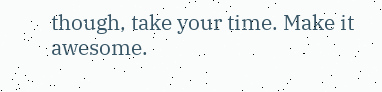though, take your time. Make it awesome.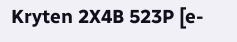Kryten 2X4B 523P [e-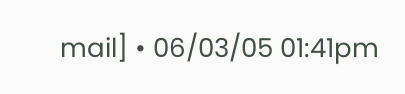mail] • 06/03/05 01:41pm